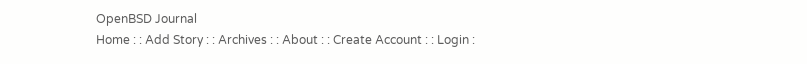OpenBSD Journal
Home : : Add Story : : Archives : : About : : Create Account : : Login :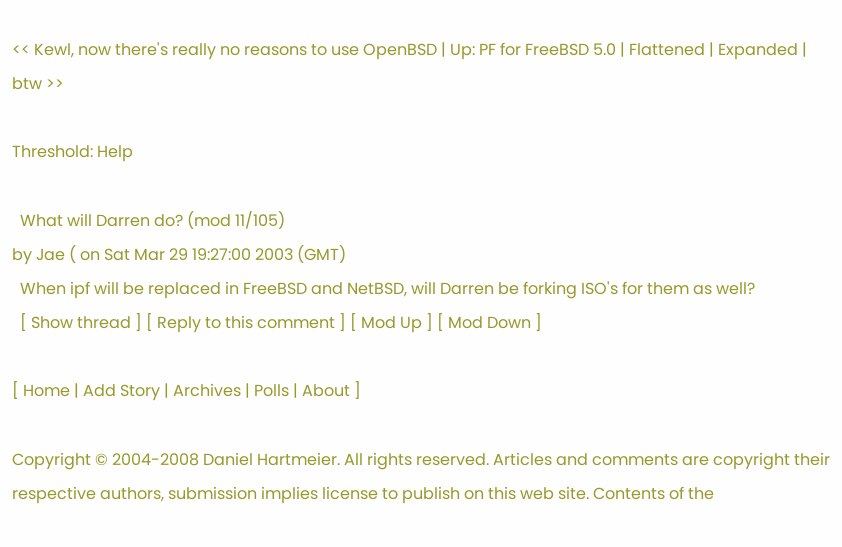<< Kewl, now there's really no reasons to use OpenBSD | Up: PF for FreeBSD 5.0 | Flattened | Expanded | btw >>

Threshold: Help

  What will Darren do? (mod 11/105)
by Jae ( on Sat Mar 29 19:27:00 2003 (GMT)
  When ipf will be replaced in FreeBSD and NetBSD, will Darren be forking ISO's for them as well?
  [ Show thread ] [ Reply to this comment ] [ Mod Up ] [ Mod Down ]

[ Home | Add Story | Archives | Polls | About ]

Copyright © 2004-2008 Daniel Hartmeier. All rights reserved. Articles and comments are copyright their respective authors, submission implies license to publish on this web site. Contents of the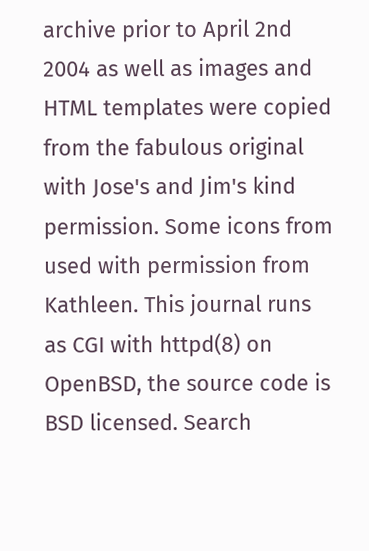archive prior to April 2nd 2004 as well as images and HTML templates were copied from the fabulous original with Jose's and Jim's kind permission. Some icons from used with permission from Kathleen. This journal runs as CGI with httpd(8) on OpenBSD, the source code is BSD licensed. Search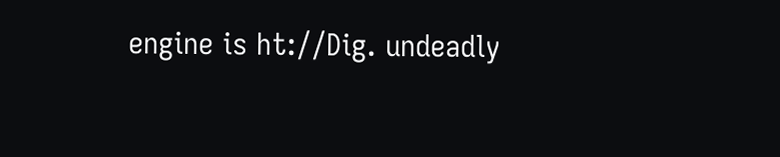engine is ht://Dig. undeadly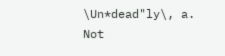\Un*dead"ly\, a. Not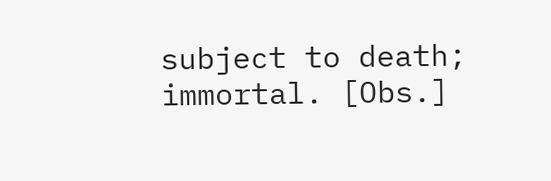subject to death; immortal. [Obs.]